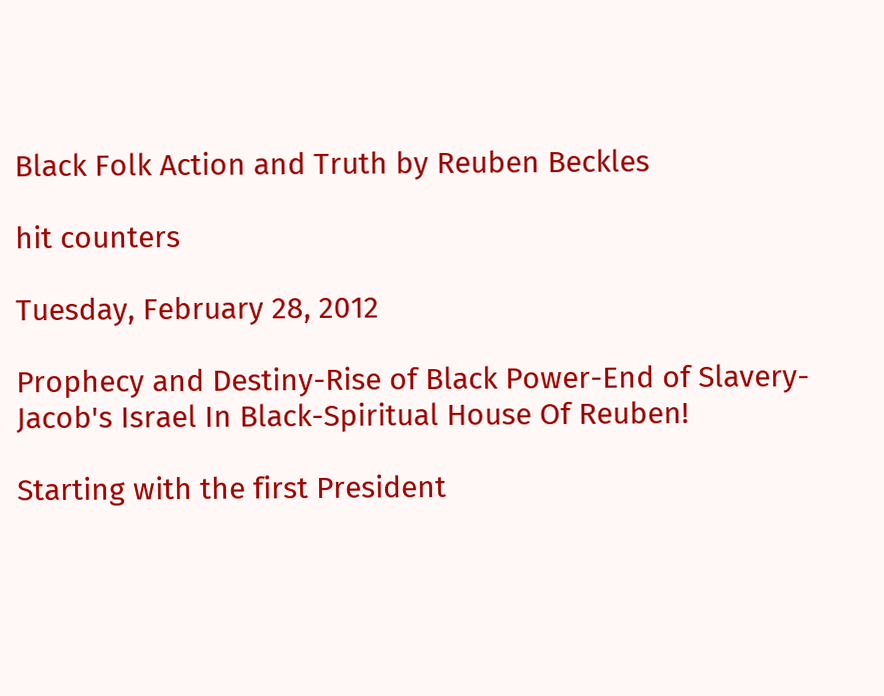Black Folk Action and Truth by Reuben Beckles

hit counters

Tuesday, February 28, 2012

Prophecy and Destiny-Rise of Black Power-End of Slavery-Jacob's Israel In Black-Spiritual House Of Reuben!

Starting with the first President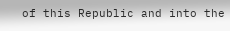of this Republic and into the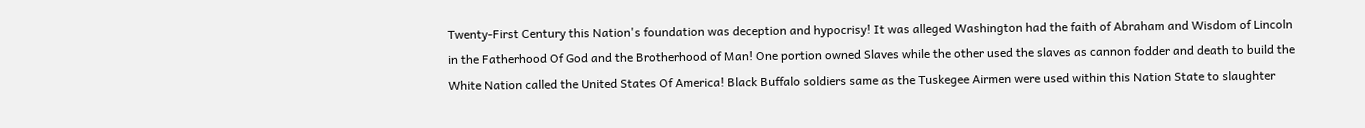Twenty-First Century this Nation's foundation was deception and hypocrisy! It was alleged Washington had the faith of Abraham and Wisdom of Lincoln in the Fatherhood Of God and the Brotherhood of Man! One portion owned Slaves while the other used the slaves as cannon fodder and death to build the White Nation called the United States Of America! Black Buffalo soldiers same as the Tuskegee Airmen were used within this Nation State to slaughter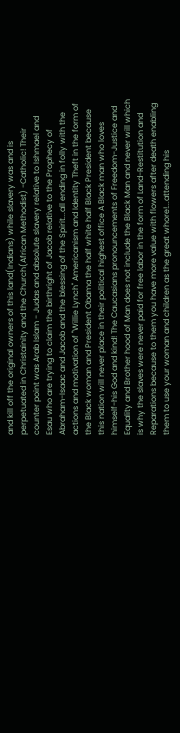and kill off the original owners of this land(Indians) while slavery was and is perpetuated in Christainity and the Church(African Methodist) -Catholic! Their counter point was Arab Islam - Judas and absolute slavery relative to Ishmael and Esau who are trying to claim the birthright of Jacob relative to the Prophecy of Abraham-Isaac and Jacob and the blessing of the Spirit...all ending in folly with the actions and motivation of "Willie Lynch" Americanism and Identity Theft in the form of the Black woman and President Obama the half white half Black President because this nation will never place in their political highest office A Black man who loves himself-his God and kind! The Caucasians pronouncements of Freedom-Justice and Equality and Brother hood of Man does not include the Black Man and never will which is why the slaves were never paid for free labor in the form of Land-Restitution and Reparations because to them you have more value with flowers after death enabling them to use your woman and children as the great whore!...attending his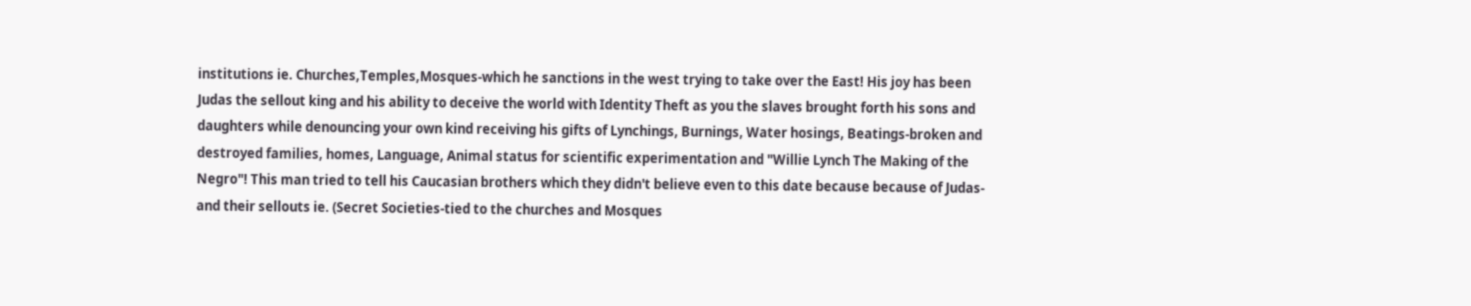institutions ie. Churches,Temples,Mosques-which he sanctions in the west trying to take over the East! His joy has been Judas the sellout king and his ability to deceive the world with Identity Theft as you the slaves brought forth his sons and daughters while denouncing your own kind receiving his gifts of Lynchings, Burnings, Water hosings, Beatings-broken and destroyed families, homes, Language, Animal status for scientific experimentation and "Willie Lynch The Making of the Negro"! This man tried to tell his Caucasian brothers which they didn't believe even to this date because because of Judas-and their sellouts ie. (Secret Societies-tied to the churches and Mosques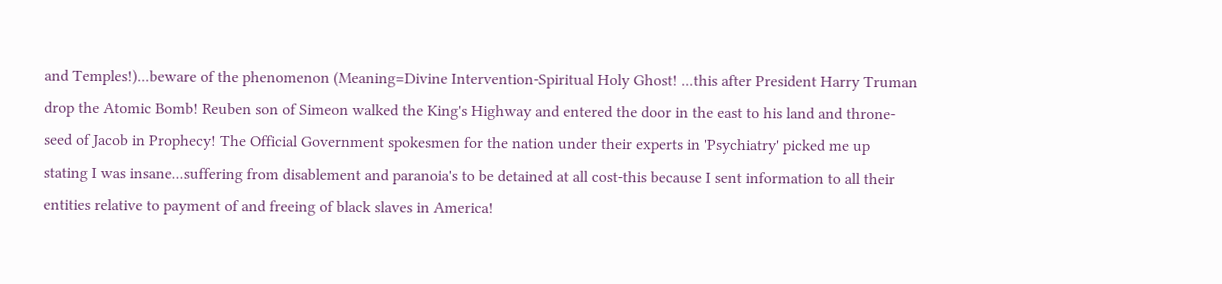and Temples!)...beware of the phenomenon (Meaning=Divine Intervention-Spiritual Holy Ghost! ...this after President Harry Truman drop the Atomic Bomb! Reuben son of Simeon walked the King's Highway and entered the door in the east to his land and throne-seed of Jacob in Prophecy! The Official Government spokesmen for the nation under their experts in 'Psychiatry' picked me up stating I was insane...suffering from disablement and paranoia's to be detained at all cost-this because I sent information to all their entities relative to payment of and freeing of black slaves in America!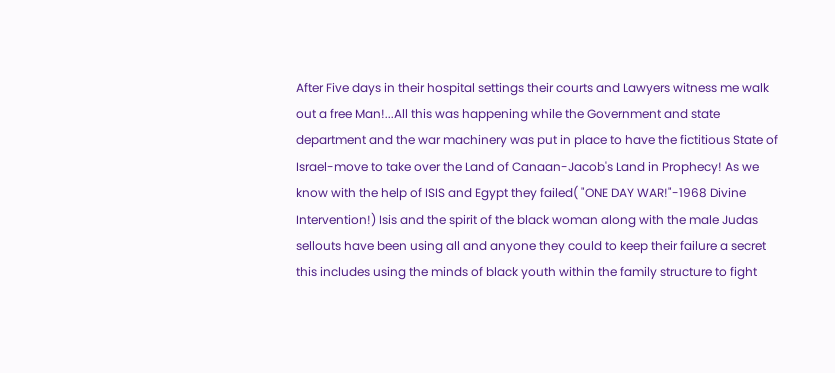After Five days in their hospital settings their courts and Lawyers witness me walk out a free Man!...All this was happening while the Government and state department and the war machinery was put in place to have the fictitious State of Israel-move to take over the Land of Canaan-Jacob's Land in Prophecy! As we know with the help of ISIS and Egypt they failed( "ONE DAY WAR!"-1968 Divine Intervention!) Isis and the spirit of the black woman along with the male Judas sellouts have been using all and anyone they could to keep their failure a secret this includes using the minds of black youth within the family structure to fight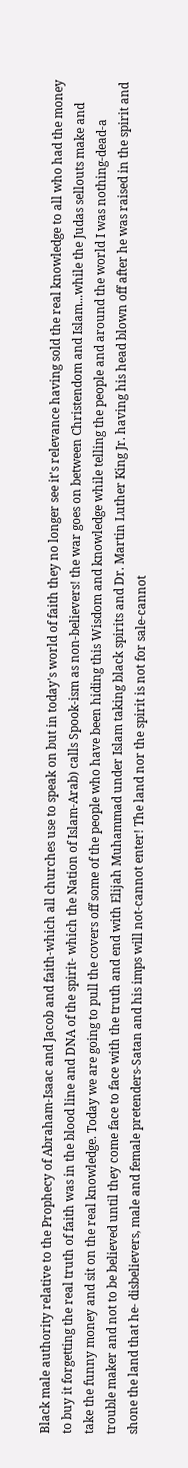Black male authority relative to the Prophecy of Abraham-Isaac and Jacob and faith-which all churches use to speak on but in today's world of faith they no longer see it's relevance having sold the real knowledge to all who had the money to buy it forgetting the real truth of faith was in the blood line and DNA of the spirit- which the Nation of Islam-Arab) calls Spook-ism as non-believers! the war goes on between Christendom and Islam...while the Judas sellouts make and take the funny money and sit on the real knowledge. Today we are going to pull the covers off some of the people who have been hiding this Wisdom and knowledge while telling the people and around the world I was nothing-dead-a trouble maker and not to be believed until they come face to face with the truth and end with Elijah Muhammad under Islam taking black spirits and Dr. Martin Luther King Jr. having his head blown off after he was raised in the spirit and shone the land that he- disbelievers, male and female pretenders-Satan and his imps will not-cannot enter! The land nor the spirit is not for sale-cannot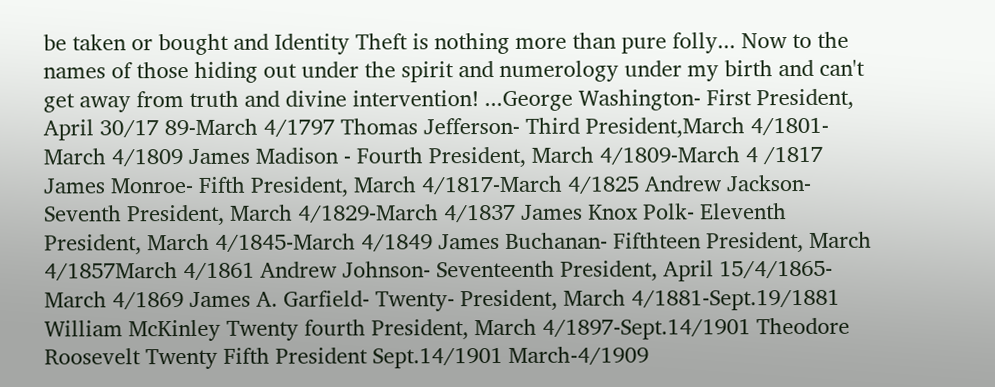be taken or bought and Identity Theft is nothing more than pure folly... Now to the names of those hiding out under the spirit and numerology under my birth and can't get away from truth and divine intervention! ...George Washington- First President, April 30/17 89-March 4/1797 Thomas Jefferson- Third President,March 4/1801-March 4/1809 James Madison - Fourth President, March 4/1809-March 4 /1817 James Monroe- Fifth President, March 4/1817-March 4/1825 Andrew Jackson- Seventh President, March 4/1829-March 4/1837 James Knox Polk- Eleventh President, March 4/1845-March 4/1849 James Buchanan- Fifthteen President, March 4/1857March 4/1861 Andrew Johnson- Seventeenth President, April 15/4/1865-March 4/1869 James A. Garfield- Twenty- President, March 4/1881-Sept.19/1881 William McKinley Twenty fourth President, March 4/1897-Sept.14/1901 Theodore Roosevelt Twenty Fifth President Sept.14/1901 March-4/1909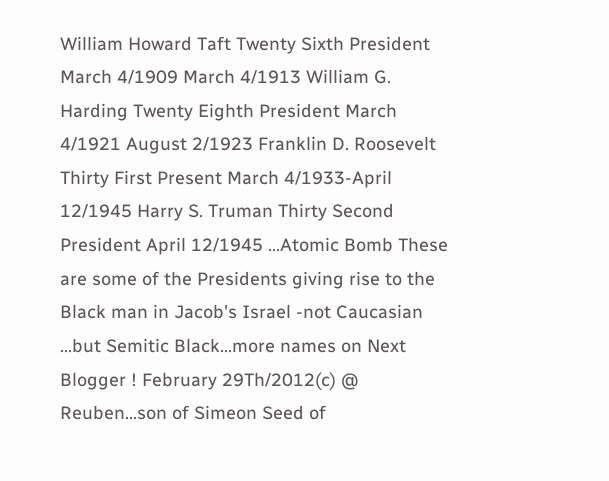William Howard Taft Twenty Sixth President March 4/1909 March 4/1913 William G. Harding Twenty Eighth President March 4/1921 August 2/1923 Franklin D. Roosevelt Thirty First Present March 4/1933-April 12/1945 Harry S. Truman Thirty Second President April 12/1945 ...Atomic Bomb These are some of the Presidents giving rise to the Black man in Jacob's Israel -not Caucasian ...but Semitic Black...more names on Next Blogger ! February 29Th/2012(c) @ Reuben...son of Simeon Seed of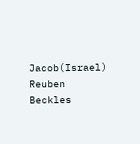Jacob(Israel) Reuben Beckles